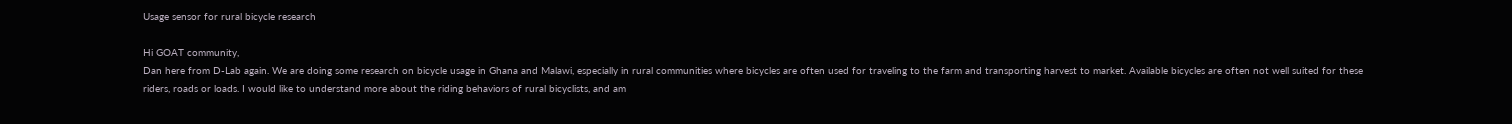Usage sensor for rural bicycle research

Hi GOAT community,
Dan here from D-Lab again. We are doing some research on bicycle usage in Ghana and Malawi, especially in rural communities where bicycles are often used for traveling to the farm and transporting harvest to market. Available bicycles are often not well suited for these riders, roads or loads. I would like to understand more about the riding behaviors of rural bicyclists, and am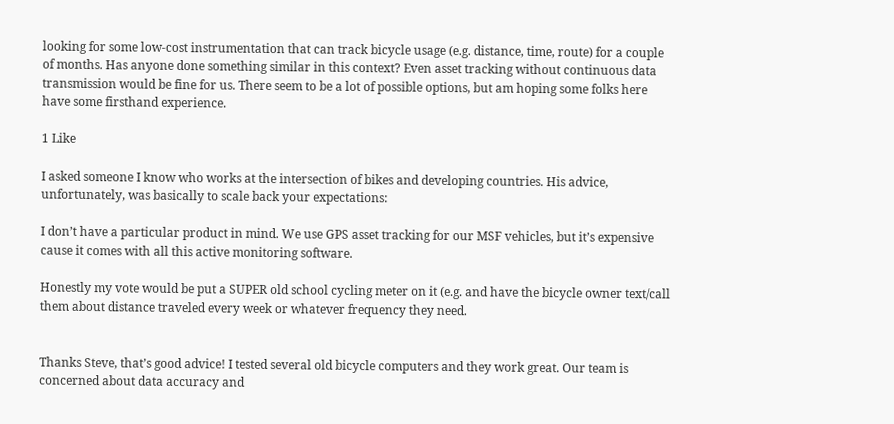looking for some low-cost instrumentation that can track bicycle usage (e.g. distance, time, route) for a couple of months. Has anyone done something similar in this context? Even asset tracking without continuous data transmission would be fine for us. There seem to be a lot of possible options, but am hoping some folks here have some firsthand experience.

1 Like

I asked someone I know who works at the intersection of bikes and developing countries. His advice, unfortunately, was basically to scale back your expectations:

I don’t have a particular product in mind. We use GPS asset tracking for our MSF vehicles, but it’s expensive cause it comes with all this active monitoring software.

Honestly my vote would be put a SUPER old school cycling meter on it (e.g. and have the bicycle owner text/call them about distance traveled every week or whatever frequency they need.


Thanks Steve, that’s good advice! I tested several old bicycle computers and they work great. Our team is concerned about data accuracy and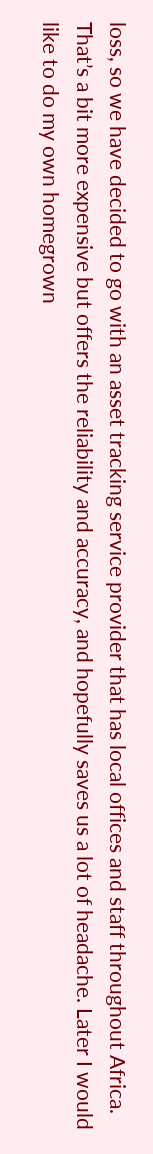loss, so we have decided to go with an asset tracking service provider that has local offices and staff throughout Africa. That’s a bit more expensive but offers the reliability and accuracy, and hopefully saves us a lot of headache. Later I would like to do my own homegrown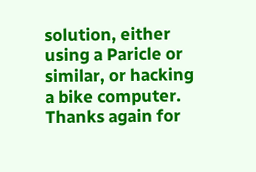solution, either using a Paricle or similar, or hacking a bike computer.
Thanks again for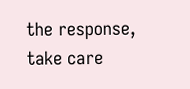the response, take care